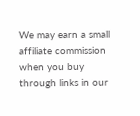We may earn a small affiliate commission when you buy through links in our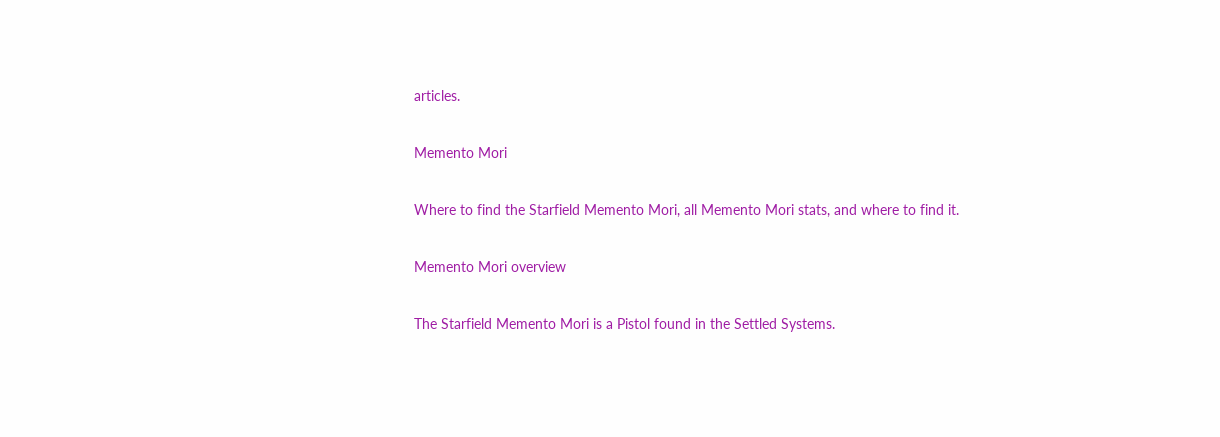articles.

Memento Mori

Where to find the Starfield Memento Mori, all Memento Mori stats, and where to find it.

Memento Mori overview

The Starfield Memento Mori is a Pistol found in the Settled Systems.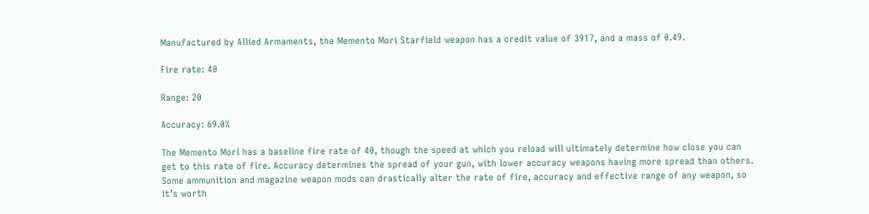Manufactured by Allied Armaments, the Memento Mori Starfield weapon has a credit value of 3917, and a mass of 0.49.

Fire rate: 40

Range: 20

Accuracy: 69.0%

The Memento Mori has a baseline fire rate of 40, though the speed at which you reload will ultimately determine how close you can get to this rate of fire. Accuracy determines the spread of your gun, with lower accuracy weapons having more spread than others. Some ammunition and magazine weapon mods can drastically alter the rate of fire, accuracy and effective range of any weapon, so it’s worth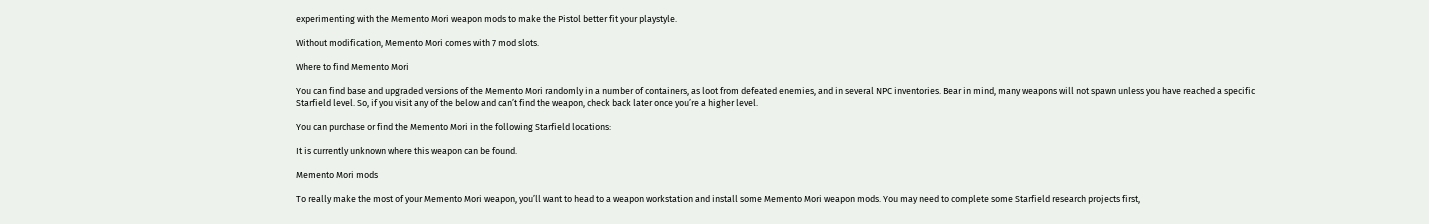experimenting with the Memento Mori weapon mods to make the Pistol better fit your playstyle.

Without modification, Memento Mori comes with 7 mod slots.

Where to find Memento Mori

You can find base and upgraded versions of the Memento Mori randomly in a number of containers, as loot from defeated enemies, and in several NPC inventories. Bear in mind, many weapons will not spawn unless you have reached a specific Starfield level. So, if you visit any of the below and can’t find the weapon, check back later once you’re a higher level.

You can purchase or find the Memento Mori in the following Starfield locations:

It is currently unknown where this weapon can be found.

Memento Mori mods

To really make the most of your Memento Mori weapon, you’ll want to head to a weapon workstation and install some Memento Mori weapon mods. You may need to complete some Starfield research projects first,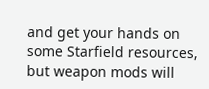and get your hands on some Starfield resources, but weapon mods will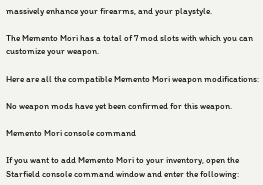massively enhance your firearms, and your playstyle.

The Memento Mori has a total of 7 mod slots with which you can customize your weapon.

Here are all the compatible Memento Mori weapon modifications:

No weapon mods have yet been confirmed for this weapon.

Memento Mori console command

If you want to add Memento Mori to your inventory, open the Starfield console command window and enter the following: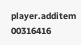player.additem 00316416